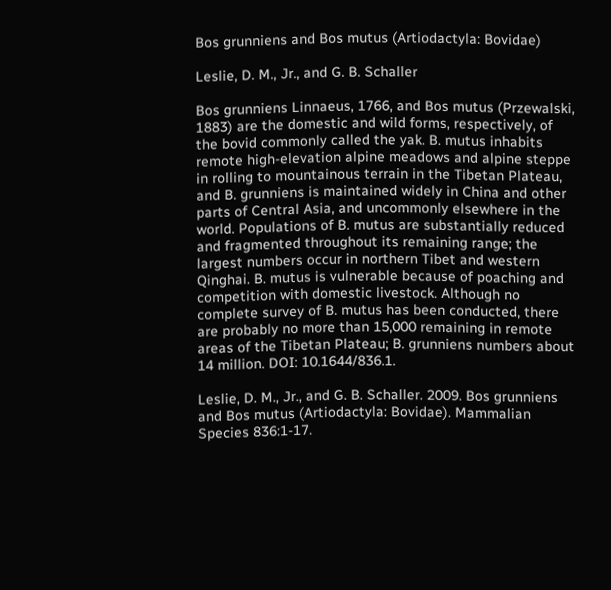Bos grunniens and Bos mutus (Artiodactyla: Bovidae)

Leslie, D. M., Jr., and G. B. Schaller

Bos grunniens Linnaeus, 1766, and Bos mutus (Przewalski, 1883) are the domestic and wild forms, respectively, of the bovid commonly called the yak. B. mutus inhabits remote high-elevation alpine meadows and alpine steppe in rolling to mountainous terrain in the Tibetan Plateau, and B. grunniens is maintained widely in China and other parts of Central Asia, and uncommonly elsewhere in the world. Populations of B. mutus are substantially reduced and fragmented throughout its remaining range; the largest numbers occur in northern Tibet and western Qinghai. B. mutus is vulnerable because of poaching and competition with domestic livestock. Although no complete survey of B. mutus has been conducted, there are probably no more than 15,000 remaining in remote areas of the Tibetan Plateau; B. grunniens numbers about 14 million. DOI: 10.1644/836.1.

Leslie, D. M., Jr., and G. B. Schaller. 2009. Bos grunniens and Bos mutus (Artiodactyla: Bovidae). Mammalian Species 836:1-17.